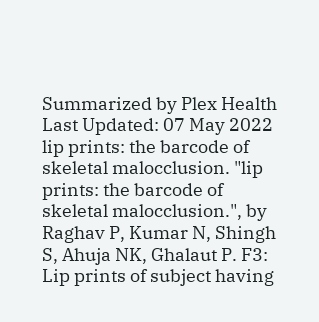Summarized by Plex Health
Last Updated: 07 May 2022
lip prints: the barcode of skeletal malocclusion. "lip prints: the barcode of skeletal malocclusion.", by Raghav P, Kumar N, Shingh S, Ahuja NK, Ghalaut P. F3: Lip prints of subject having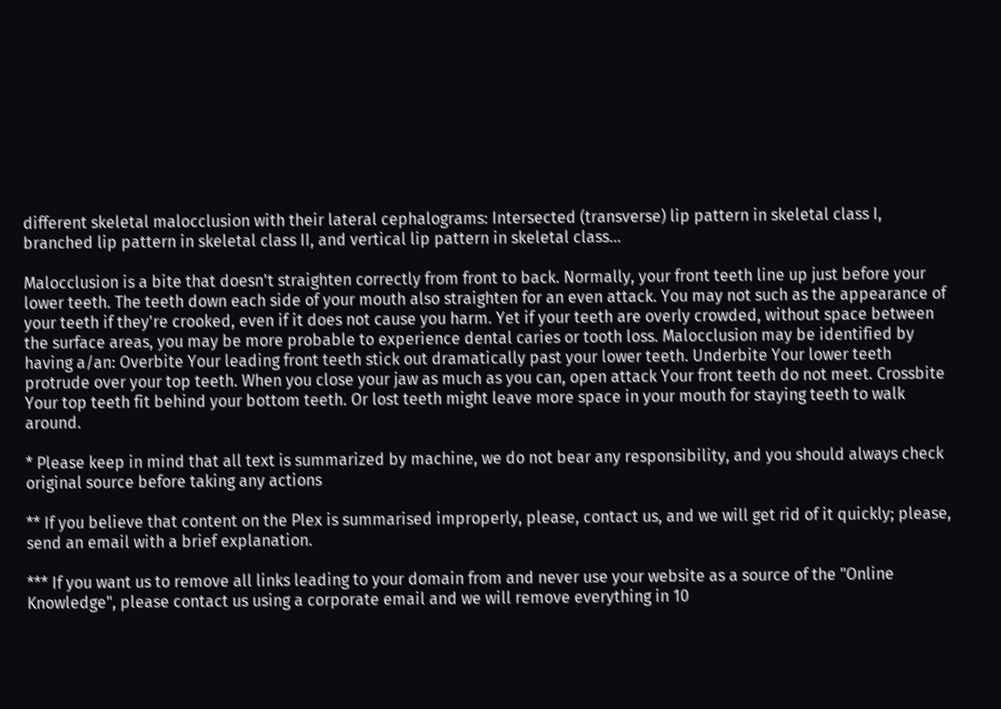different skeletal malocclusion with their lateral cephalograms: Intersected (transverse) lip pattern in skeletal class I, branched lip pattern in skeletal class II, and vertical lip pattern in skeletal class...

Malocclusion is a bite that doesn't straighten correctly from front to back. Normally, your front teeth line up just before your lower teeth. The teeth down each side of your mouth also straighten for an even attack. You may not such as the appearance of your teeth if they're crooked, even if it does not cause you harm. Yet if your teeth are overly crowded, without space between the surface areas, you may be more probable to experience dental caries or tooth loss. Malocclusion may be identified by having a/an: Overbite Your leading front teeth stick out dramatically past your lower teeth. Underbite Your lower teeth protrude over your top teeth. When you close your jaw as much as you can, open attack Your front teeth do not meet. Crossbite Your top teeth fit behind your bottom teeth. Or lost teeth might leave more space in your mouth for staying teeth to walk around.

* Please keep in mind that all text is summarized by machine, we do not bear any responsibility, and you should always check original source before taking any actions

** If you believe that content on the Plex is summarised improperly, please, contact us, and we will get rid of it quickly; please, send an email with a brief explanation.

*** If you want us to remove all links leading to your domain from and never use your website as a source of the "Online Knowledge", please contact us using a corporate email and we will remove everything in 10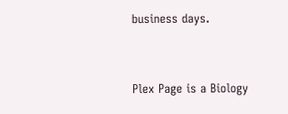business days.


Plex Page is a Biology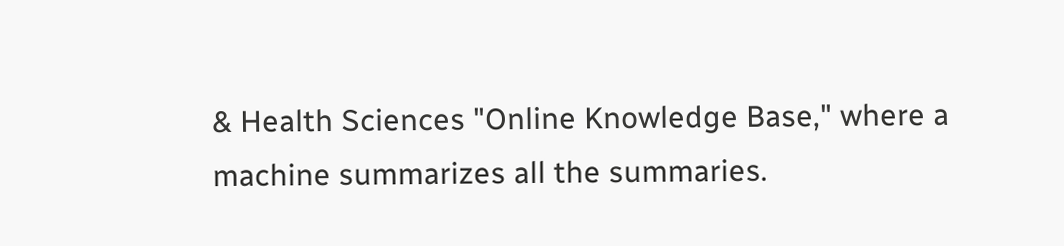& Health Sciences "Online Knowledge Base," where a machine summarizes all the summaries.